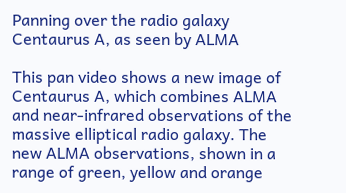Panning over the radio galaxy Centaurus A, as seen by ALMA

This pan video shows a new image of Centaurus A, which combines ALMA and near-infrared observations of the massive elliptical radio galaxy. The new ALMA observations, shown in a range of green, yellow and orange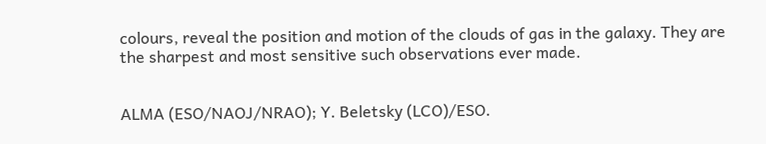colours, reveal the position and motion of the clouds of gas in the galaxy. They are the sharpest and most sensitive such observations ever made.


ALMA (ESO/NAOJ/NRAO); Y. Beletsky (LCO)/ESO.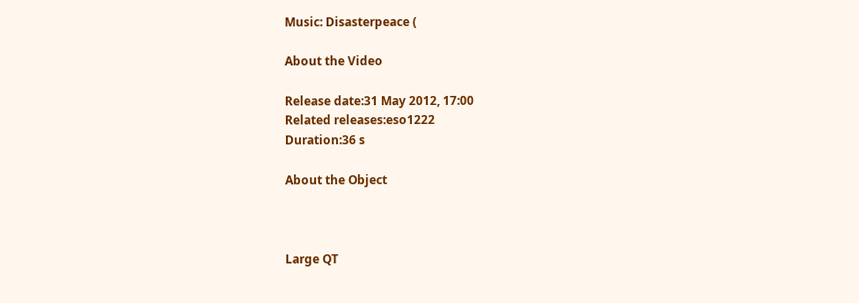Music: Disasterpeace (

About the Video

Release date:31 May 2012, 17:00
Related releases:eso1222
Duration:36 s

About the Object



Large QT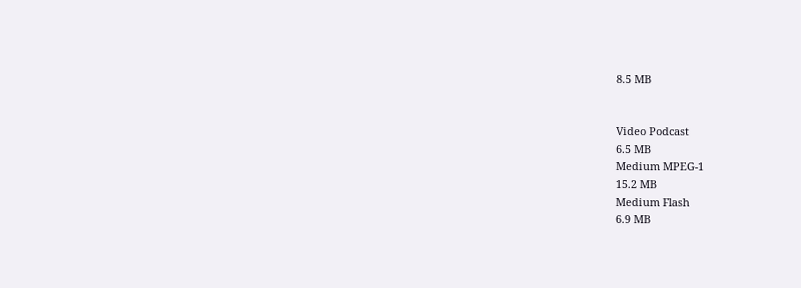8.5 MB


Video Podcast
6.5 MB
Medium MPEG-1
15.2 MB
Medium Flash
6.9 MB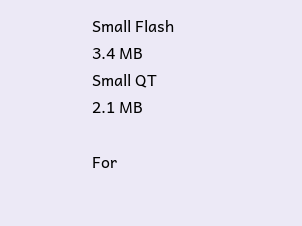Small Flash
3.4 MB
Small QT
2.1 MB

For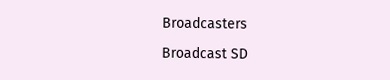Broadcasters

Broadcast SD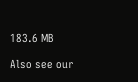183.6 MB

Also see our